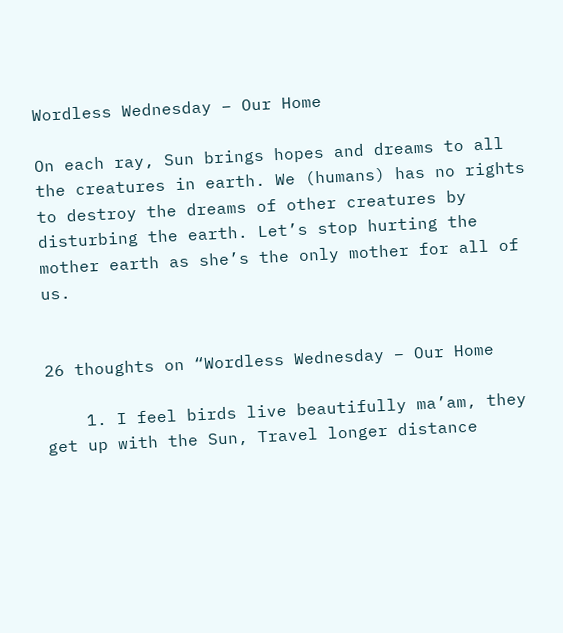Wordless Wednesday – Our Home

On each ray, Sun brings hopes and dreams to all the creatures in earth. We (humans) has no rights to destroy the dreams of other creatures by disturbing the earth. Let’s stop hurting the mother earth as she’s the only mother for all of us.


26 thoughts on “Wordless Wednesday – Our Home

    1. I feel birds live beautifully ma’am, they get up with the Sun, Travel longer distance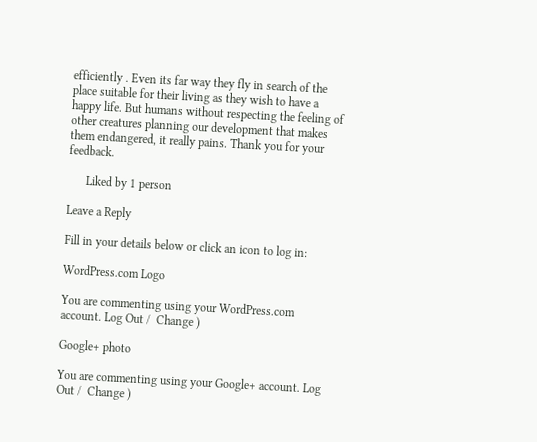efficiently . Even its far way they fly in search of the place suitable for their living as they wish to have a happy life. But humans without respecting the feeling of other creatures planning our development that makes them endangered, it really pains. Thank you for your feedback.

      Liked by 1 person

Leave a Reply

Fill in your details below or click an icon to log in:

WordPress.com Logo

You are commenting using your WordPress.com account. Log Out /  Change )

Google+ photo

You are commenting using your Google+ account. Log Out /  Change )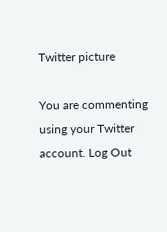Twitter picture

You are commenting using your Twitter account. Log Out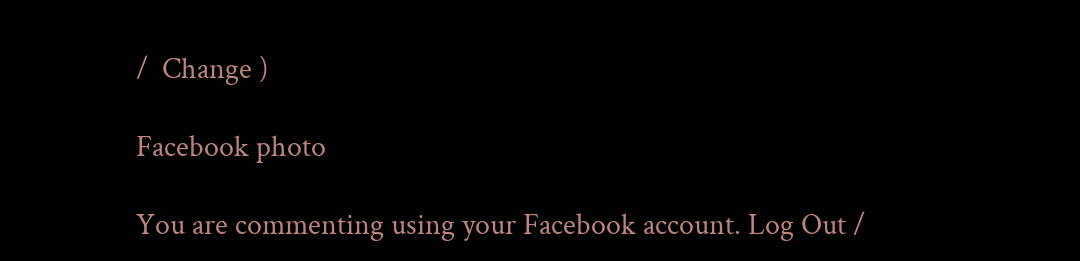/  Change )

Facebook photo

You are commenting using your Facebook account. Log Out /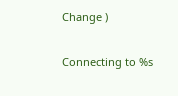Change )

Connecting to %s